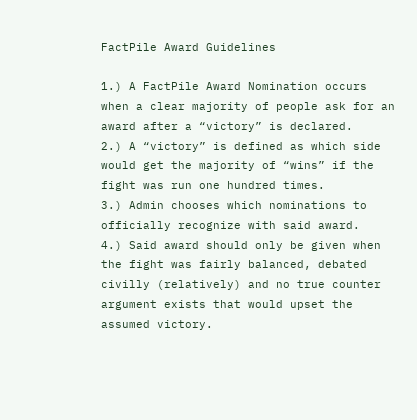FactPile Award Guidelines

1.) A FactPile Award Nomination occurs when a clear majority of people ask for an award after a “victory” is declared.
2.) A “victory” is defined as which side would get the majority of “wins” if the fight was run one hundred times.
3.) Admin chooses which nominations to officially recognize with said award.
4.) Said award should only be given when the fight was fairly balanced, debated civilly (relatively) and no true counter argument exists that would upset the assumed victory.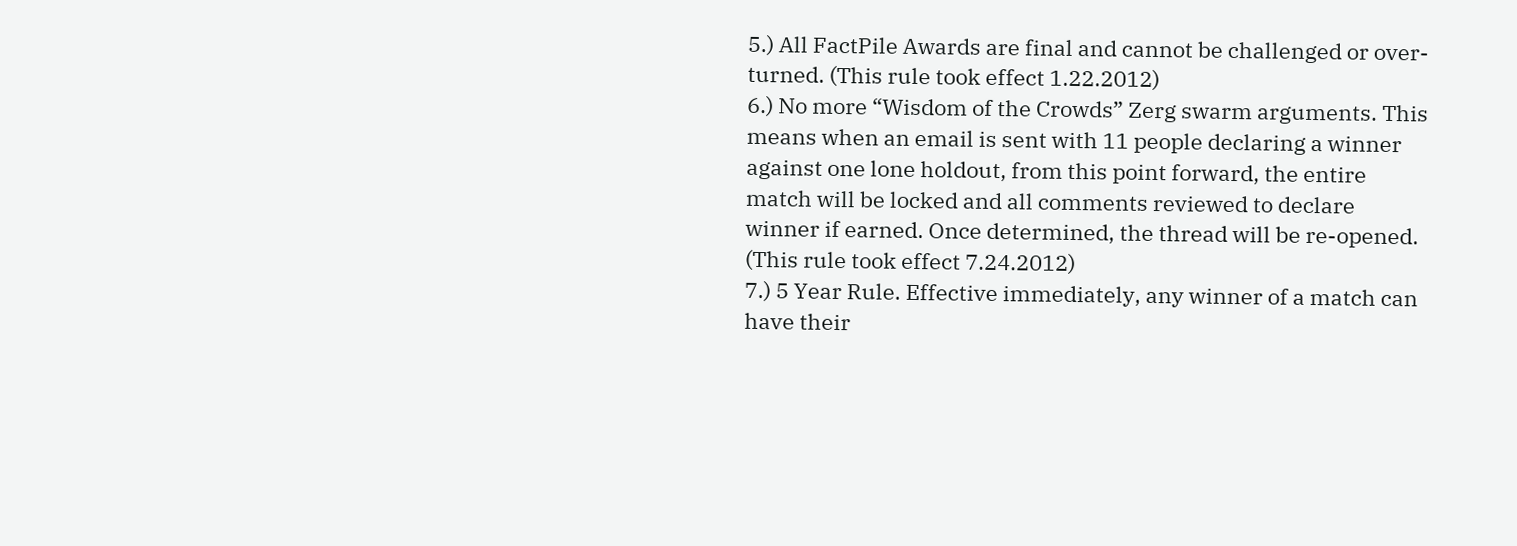5.) All FactPile Awards are final and cannot be challenged or over-turned. (This rule took effect 1.22.2012)
6.) No more “Wisdom of the Crowds” Zerg swarm arguments. This means when an email is sent with 11 people declaring a winner against one lone holdout, from this point forward, the entire match will be locked and all comments reviewed to declare winner if earned. Once determined, the thread will be re-opened. (This rule took effect 7.24.2012)
7.) 5 Year Rule. Effective immediately, any winner of a match can have their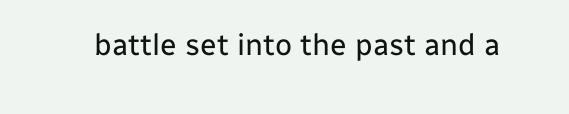battle set into the past and a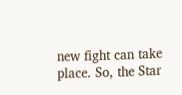new fight can take place. So, the Star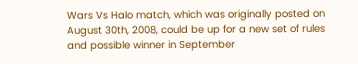Wars Vs Halo match, which was originally posted on August 30th, 2008, could be up for a new set of rules and possible winner in September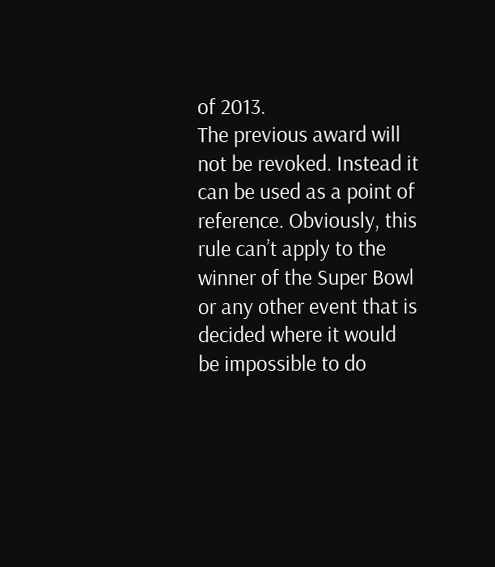of 2013.
The previous award will not be revoked. Instead it can be used as a point of reference. Obviously, this rule can’t apply to the winner of the Super Bowl or any other event that is decided where it would be impossible to do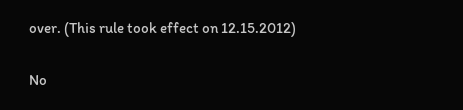over. (This rule took effect on 12.15.2012)

No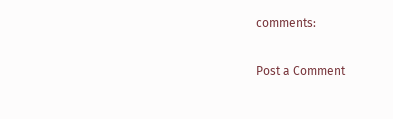comments:

Post a Comment